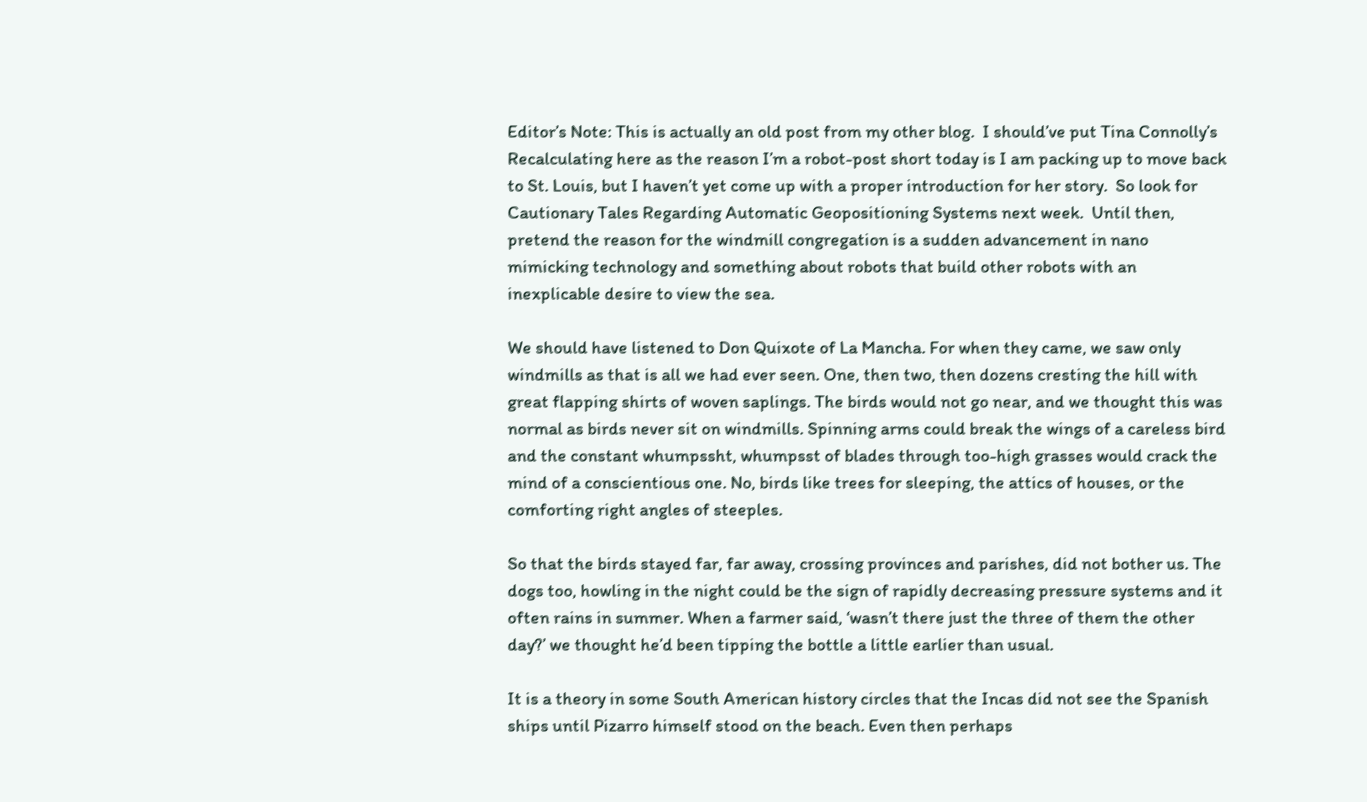Editor’s Note: This is actually an old post from my other blog.  I should’ve put Tina Connolly’s Recalculating here as the reason I’m a robot-post short today is I am packing up to move back to St. Louis, but I haven’t yet come up with a proper introduction for her story.  So look for Cautionary Tales Regarding Automatic Geopositioning Systems next week.  Until then, pretend the reason for the windmill congregation is a sudden advancement in nano mimicking technology and something about robots that build other robots with an inexplicable desire to view the sea.

We should have listened to Don Quixote of La Mancha. For when they came, we saw only windmills as that is all we had ever seen. One, then two, then dozens cresting the hill with great flapping shirts of woven saplings. The birds would not go near, and we thought this was normal as birds never sit on windmills. Spinning arms could break the wings of a careless bird and the constant whumpssht, whumpsst of blades through too-high grasses would crack the mind of a conscientious one. No, birds like trees for sleeping, the attics of houses, or the comforting right angles of steeples.

So that the birds stayed far, far away, crossing provinces and parishes, did not bother us. The dogs too, howling in the night could be the sign of rapidly decreasing pressure systems and it often rains in summer. When a farmer said, ‘wasn’t there just the three of them the other day?’ we thought he’d been tipping the bottle a little earlier than usual.

It is a theory in some South American history circles that the Incas did not see the Spanish ships until Pizarro himself stood on the beach. Even then perhaps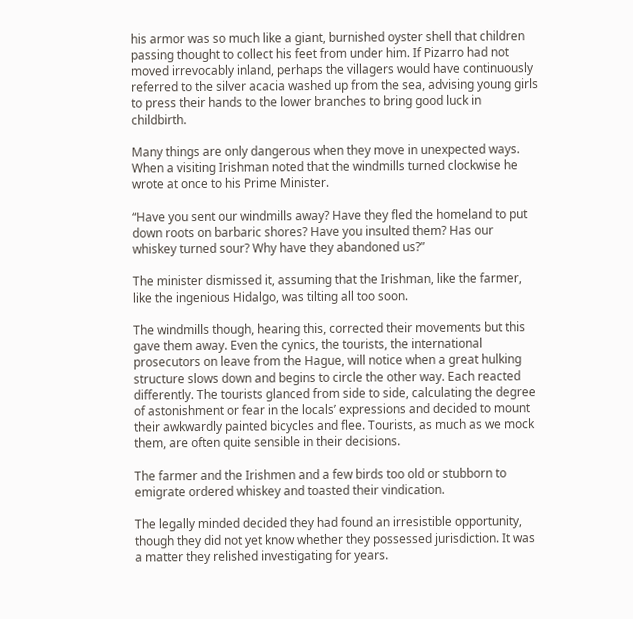his armor was so much like a giant, burnished oyster shell that children passing thought to collect his feet from under him. If Pizarro had not moved irrevocably inland, perhaps the villagers would have continuously referred to the silver acacia washed up from the sea, advising young girls to press their hands to the lower branches to bring good luck in childbirth.

Many things are only dangerous when they move in unexpected ways. When a visiting Irishman noted that the windmills turned clockwise he wrote at once to his Prime Minister.

“Have you sent our windmills away? Have they fled the homeland to put down roots on barbaric shores? Have you insulted them? Has our whiskey turned sour? Why have they abandoned us?”

The minister dismissed it, assuming that the Irishman, like the farmer, like the ingenious Hidalgo, was tilting all too soon.

The windmills though, hearing this, corrected their movements but this gave them away. Even the cynics, the tourists, the international prosecutors on leave from the Hague, will notice when a great hulking structure slows down and begins to circle the other way. Each reacted differently. The tourists glanced from side to side, calculating the degree of astonishment or fear in the locals’ expressions and decided to mount their awkwardly painted bicycles and flee. Tourists, as much as we mock them, are often quite sensible in their decisions.

The farmer and the Irishmen and a few birds too old or stubborn to emigrate ordered whiskey and toasted their vindication.

The legally minded decided they had found an irresistible opportunity, though they did not yet know whether they possessed jurisdiction. It was a matter they relished investigating for years.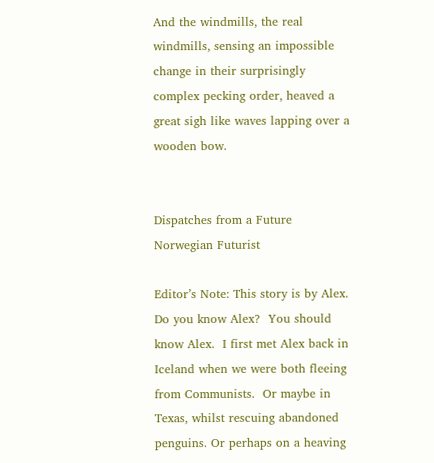And the windmills, the real windmills, sensing an impossible change in their surprisingly complex pecking order, heaved a great sigh like waves lapping over a wooden bow.


Dispatches from a Future Norwegian Futurist

Editor’s Note: This story is by Alex.  Do you know Alex?  You should know Alex.  I first met Alex back in Iceland when we were both fleeing from Communists.  Or maybe in Texas, whilst rescuing abandoned penguins. Or perhaps on a heaving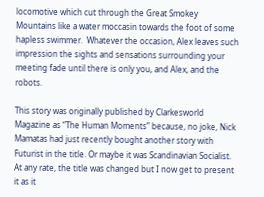locomotive which cut through the Great Smokey Mountains like a water moccasin towards the foot of some hapless swimmer.  Whatever the occasion, Alex leaves such impression the sights and sensations surrounding your meeting fade until there is only you, and Alex, and the robots.

This story was originally published by Clarkesworld Magazine as “The Human Moments” because, no joke, Nick Mamatas had just recently bought another story with Futurist in the title. Or maybe it was Scandinavian Socialist.  At any rate, the title was changed but I now get to present it as it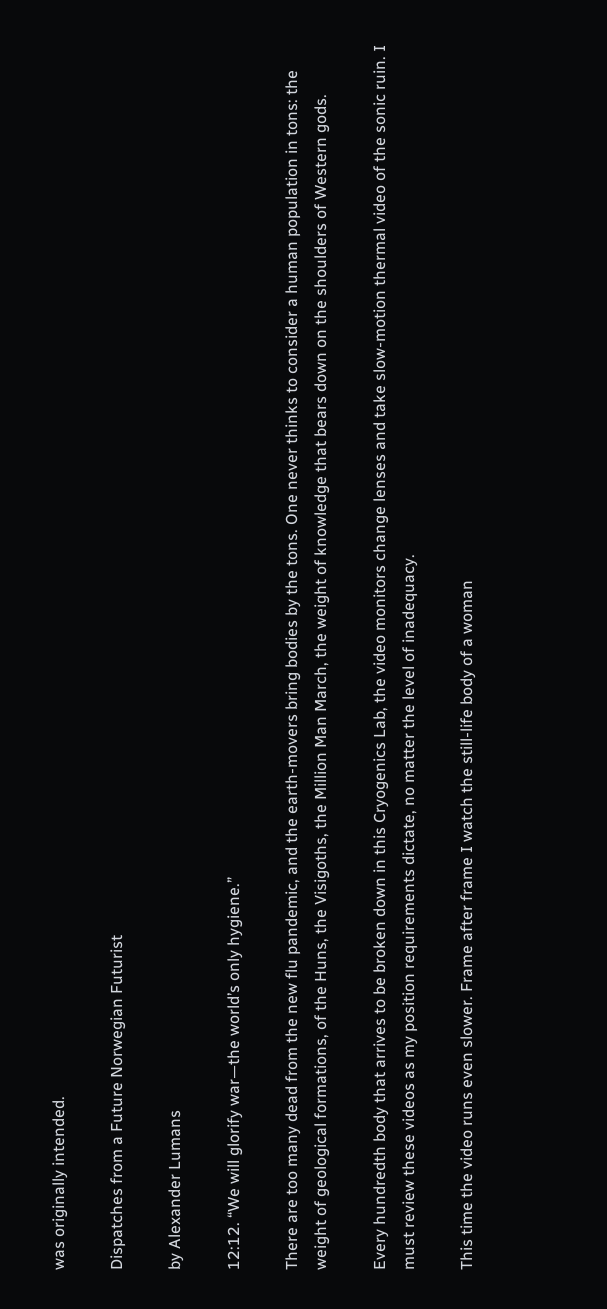was originally intended.

Dispatches from a Future Norwegian Futurist

by Alexander Lumans

12:12. “We will glorify war—the world’s only hygiene.”

There are too many dead from the new flu pandemic, and the earth-movers bring bodies by the tons. One never thinks to consider a human population in tons: the weight of geological formations, of the Huns, the Visigoths, the Million Man March, the weight of knowledge that bears down on the shoulders of Western gods.

Every hundredth body that arrives to be broken down in this Cryogenics Lab, the video monitors change lenses and take slow-motion thermal video of the sonic ruin. I must review these videos as my position requirements dictate, no matter the level of inadequacy.

This time the video runs even slower. Frame after frame I watch the still-life body of a woman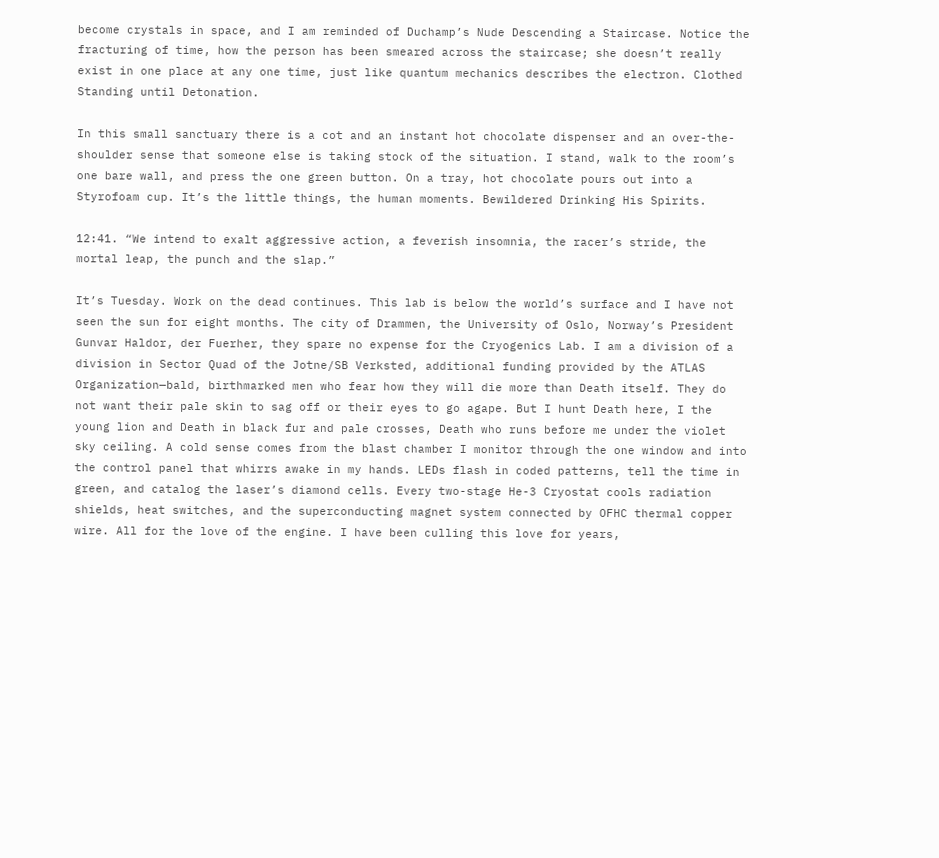become crystals in space, and I am reminded of Duchamp’s Nude Descending a Staircase. Notice the fracturing of time, how the person has been smeared across the staircase; she doesn’t really exist in one place at any one time, just like quantum mechanics describes the electron. Clothed Standing until Detonation.

In this small sanctuary there is a cot and an instant hot chocolate dispenser and an over-the-shoulder sense that someone else is taking stock of the situation. I stand, walk to the room’s one bare wall, and press the one green button. On a tray, hot chocolate pours out into a Styrofoam cup. It’s the little things, the human moments. Bewildered Drinking His Spirits.

12:41. “We intend to exalt aggressive action, a feverish insomnia, the racer’s stride, the mortal leap, the punch and the slap.”

It’s Tuesday. Work on the dead continues. This lab is below the world’s surface and I have not seen the sun for eight months. The city of Drammen, the University of Oslo, Norway’s President Gunvar Haldor, der Fuerher, they spare no expense for the Cryogenics Lab. I am a division of a division in Sector Quad of the Jotne/SB Verksted, additional funding provided by the ATLAS Organization—bald, birthmarked men who fear how they will die more than Death itself. They do not want their pale skin to sag off or their eyes to go agape. But I hunt Death here, I the young lion and Death in black fur and pale crosses, Death who runs before me under the violet sky ceiling. A cold sense comes from the blast chamber I monitor through the one window and into the control panel that whirrs awake in my hands. LEDs flash in coded patterns, tell the time in green, and catalog the laser’s diamond cells. Every two-stage He-3 Cryostat cools radiation shields, heat switches, and the superconducting magnet system connected by OFHC thermal copper wire. All for the love of the engine. I have been culling this love for years,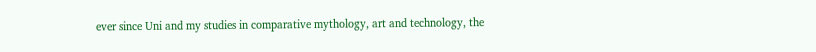ever since Uni and my studies in comparative mythology, art and technology, the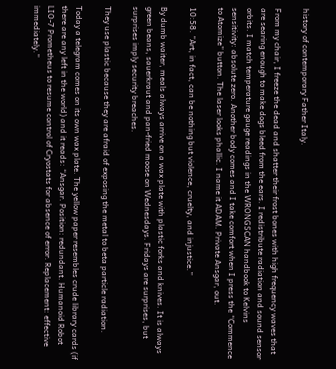history of contemporary Father Italy.

From my chair, I freeze the dead and shatter their frost bones with high frequency waves that are searing enough to make dogs bleed from the ears. I redistribute radiation and sound sensor orbits. I match temperature gauge readings in the WRONGSCAN handbook to Kelvins sensitivity: absolute zero. Another body comes and I take comfort when I press the “Commence to Atomize” button. The laser looks phallic. I name it ADAM. Private Ansgar, out.

10:58. “Art, in fact, can be nothing but violence, cruelty, and injustice.”

By dumb waiter, meals always arrive on a wax plate with plastic forks and knives. It is always green beans, sauerkraut and pan-fried moose on Wednesdays. Fridays are surprises, but surprises imply security breaches.

They use plastic because they are afraid of exposing the metal to beta particle radiation.

Today a telegram comes on its own wax plate. The yellow paper resembles crude library cards (if there are any left in the world) and it reads: “Ansgar. Position: redundant. Humanoid Robot LIO-7 Prometheus to resume control of Cryostats for absence of error. Replacement: effective immediately.”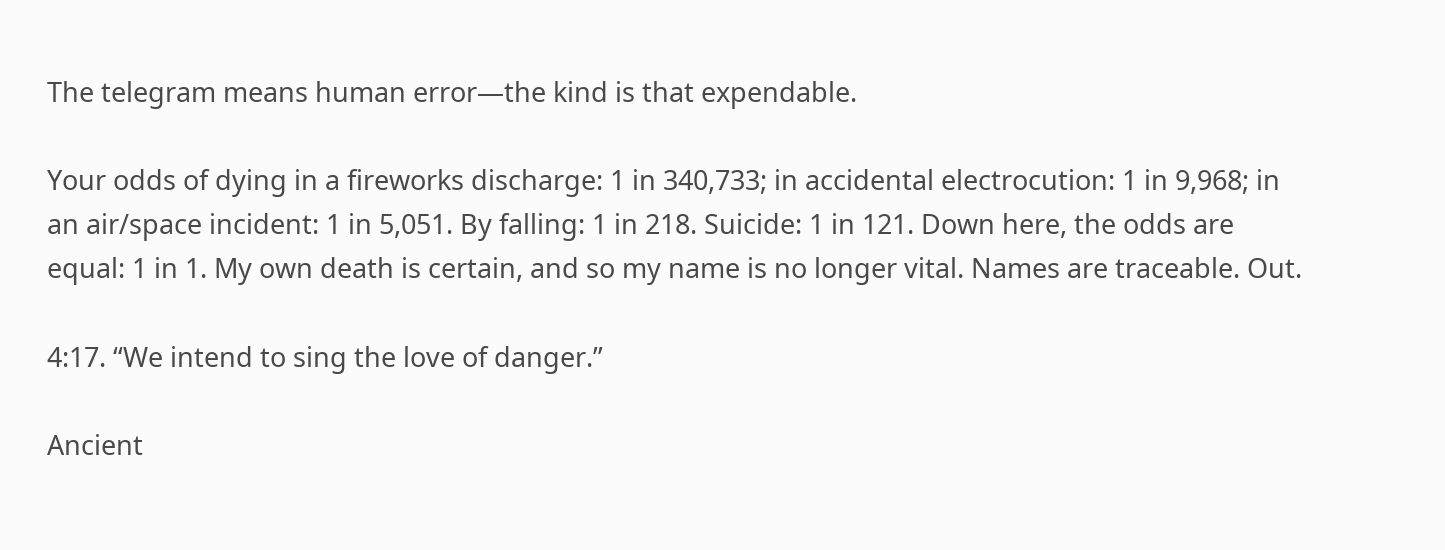The telegram means human error—the kind is that expendable.

Your odds of dying in a fireworks discharge: 1 in 340,733; in accidental electrocution: 1 in 9,968; in an air/space incident: 1 in 5,051. By falling: 1 in 218. Suicide: 1 in 121. Down here, the odds are equal: 1 in 1. My own death is certain, and so my name is no longer vital. Names are traceable. Out.

4:17. “We intend to sing the love of danger.”

Ancient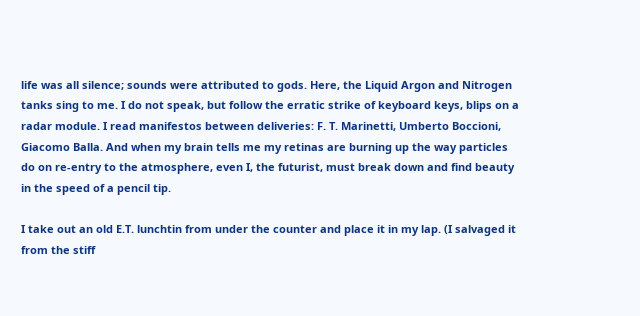life was all silence; sounds were attributed to gods. Here, the Liquid Argon and Nitrogen tanks sing to me. I do not speak, but follow the erratic strike of keyboard keys, blips on a radar module. I read manifestos between deliveries: F. T. Marinetti, Umberto Boccioni, Giacomo Balla. And when my brain tells me my retinas are burning up the way particles do on re-entry to the atmosphere, even I, the futurist, must break down and find beauty in the speed of a pencil tip.

I take out an old E.T. lunchtin from under the counter and place it in my lap. (I salvaged it from the stiff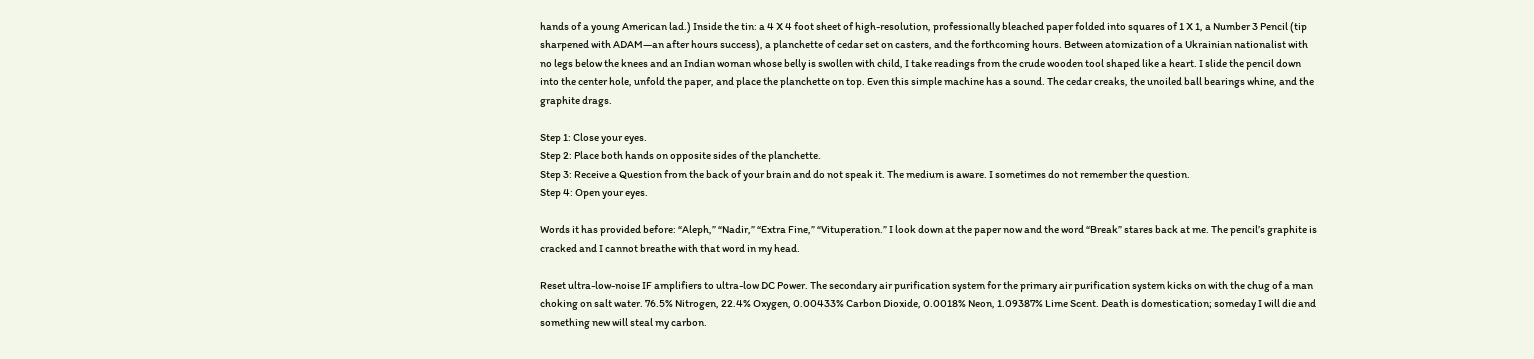hands of a young American lad.) Inside the tin: a 4 X 4 foot sheet of high-resolution, professionally bleached paper folded into squares of 1 X 1, a Number 3 Pencil (tip sharpened with ADAM—an after hours success), a planchette of cedar set on casters, and the forthcoming hours. Between atomization of a Ukrainian nationalist with no legs below the knees and an Indian woman whose belly is swollen with child, I take readings from the crude wooden tool shaped like a heart. I slide the pencil down into the center hole, unfold the paper, and place the planchette on top. Even this simple machine has a sound. The cedar creaks, the unoiled ball bearings whine, and the graphite drags.

Step 1: Close your eyes.
Step 2: Place both hands on opposite sides of the planchette.
Step 3: Receive a Question from the back of your brain and do not speak it. The medium is aware. I sometimes do not remember the question.
Step 4: Open your eyes.

Words it has provided before: “Aleph,” “Nadir,” “Extra Fine,” “Vituperation.” I look down at the paper now and the word “Break” stares back at me. The pencil’s graphite is cracked and I cannot breathe with that word in my head.

Reset ultra-low-noise IF amplifiers to ultra-low DC Power. The secondary air purification system for the primary air purification system kicks on with the chug of a man choking on salt water. 76.5% Nitrogen, 22.4% Oxygen, 0.00433% Carbon Dioxide, 0.0018% Neon, 1.09387% Lime Scent. Death is domestication; someday I will die and something new will steal my carbon.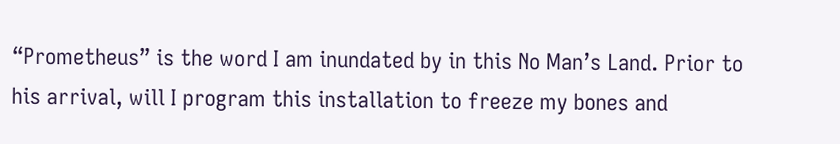“Prometheus” is the word I am inundated by in this No Man’s Land. Prior to his arrival, will I program this installation to freeze my bones and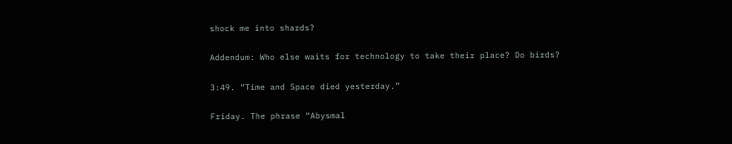shock me into shards?

Addendum: Who else waits for technology to take their place? Do birds?

3:49. “Time and Space died yesterday.”

Friday. The phrase “Abysmal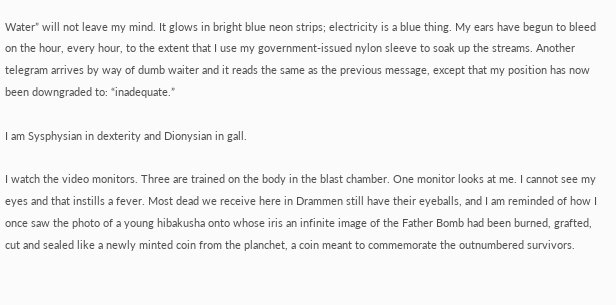Water” will not leave my mind. It glows in bright blue neon strips; electricity is a blue thing. My ears have begun to bleed on the hour, every hour, to the extent that I use my government-issued nylon sleeve to soak up the streams. Another telegram arrives by way of dumb waiter and it reads the same as the previous message, except that my position has now been downgraded to: “inadequate.”

I am Sysphysian in dexterity and Dionysian in gall.

I watch the video monitors. Three are trained on the body in the blast chamber. One monitor looks at me. I cannot see my eyes and that instills a fever. Most dead we receive here in Drammen still have their eyeballs, and I am reminded of how I once saw the photo of a young hibakusha onto whose iris an infinite image of the Father Bomb had been burned, grafted, cut and sealed like a newly minted coin from the planchet, a coin meant to commemorate the outnumbered survivors.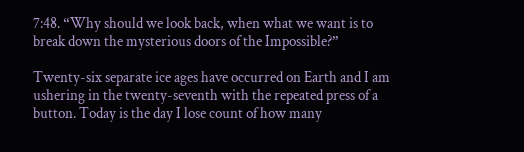7:48. “Why should we look back, when what we want is to break down the mysterious doors of the Impossible?”

Twenty-six separate ice ages have occurred on Earth and I am ushering in the twenty-seventh with the repeated press of a button. Today is the day I lose count of how many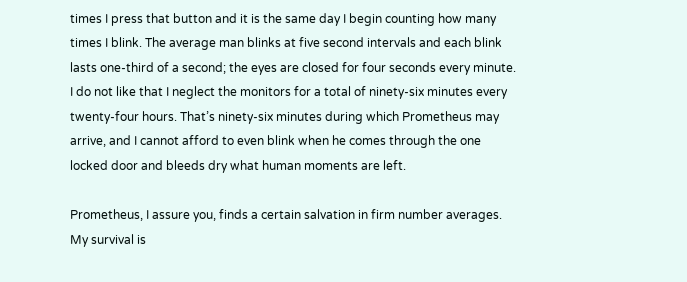times I press that button and it is the same day I begin counting how many times I blink. The average man blinks at five second intervals and each blink lasts one-third of a second; the eyes are closed for four seconds every minute. I do not like that I neglect the monitors for a total of ninety-six minutes every twenty-four hours. That’s ninety-six minutes during which Prometheus may arrive, and I cannot afford to even blink when he comes through the one locked door and bleeds dry what human moments are left.

Prometheus, I assure you, finds a certain salvation in firm number averages. My survival is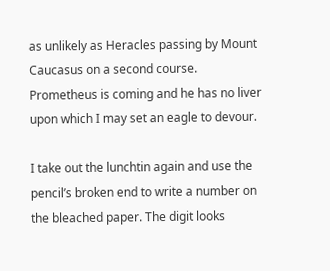as unlikely as Heracles passing by Mount Caucasus on a second course. Prometheus is coming and he has no liver upon which I may set an eagle to devour.

I take out the lunchtin again and use the pencil’s broken end to write a number on the bleached paper. The digit looks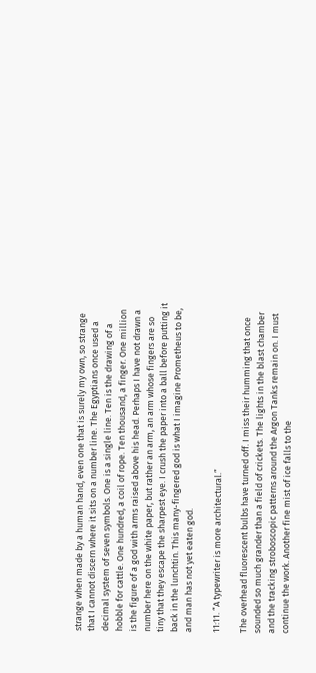strange when made by a human hand, even one that is surely my own, so strange that I cannot discern where it sits on a number line. The Egyptians once used a decimal system of seven symbols. One is a single line. Ten is the drawing of a hobble for cattle. One hundred, a coil of rope. Ten thousand, a finger. One million is the figure of a god with arms raised above his head. Perhaps I have not drawn a number here on the white paper, but rather an arm, an arm whose fingers are so tiny that they escape the sharpest eye. I crush the paper into a ball before putting it back in the lunchtin. This many-fingered god is what I imagine Prometheus to be, and man has not yet eaten god.

11:11. “A typewriter is more architectural.”

The overhead fluorescent bulbs have turned off. I miss their humming that once sounded so much grander than a field of crickets. The lights in the blast chamber and the tracking stroboscopic patterns around the Argon Tanks remain on. I must continue the work. Another fine mist of ice falls to the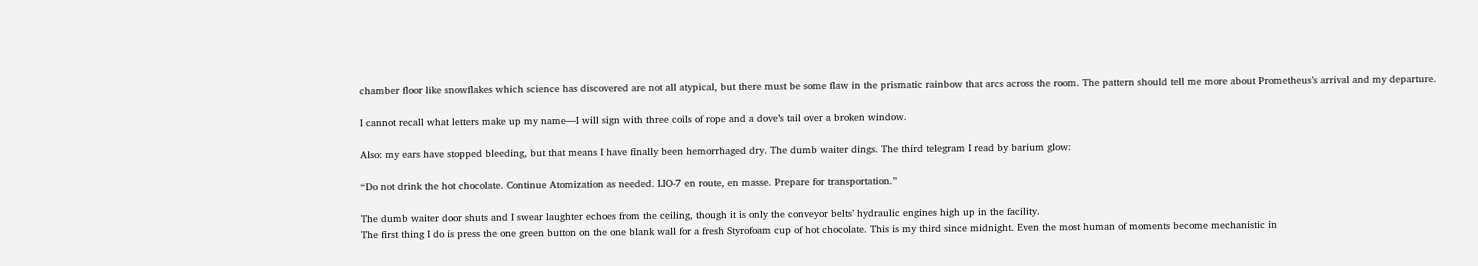chamber floor like snowflakes which science has discovered are not all atypical, but there must be some flaw in the prismatic rainbow that arcs across the room. The pattern should tell me more about Prometheus’s arrival and my departure.

I cannot recall what letters make up my name—I will sign with three coils of rope and a dove’s tail over a broken window.

Also: my ears have stopped bleeding, but that means I have finally been hemorrhaged dry. The dumb waiter dings. The third telegram I read by barium glow:

“Do not drink the hot chocolate. Continue Atomization as needed. LIO-7 en route, en masse. Prepare for transportation.”

The dumb waiter door shuts and I swear laughter echoes from the ceiling, though it is only the conveyor belts’ hydraulic engines high up in the facility.
The first thing I do is press the one green button on the one blank wall for a fresh Styrofoam cup of hot chocolate. This is my third since midnight. Even the most human of moments become mechanistic in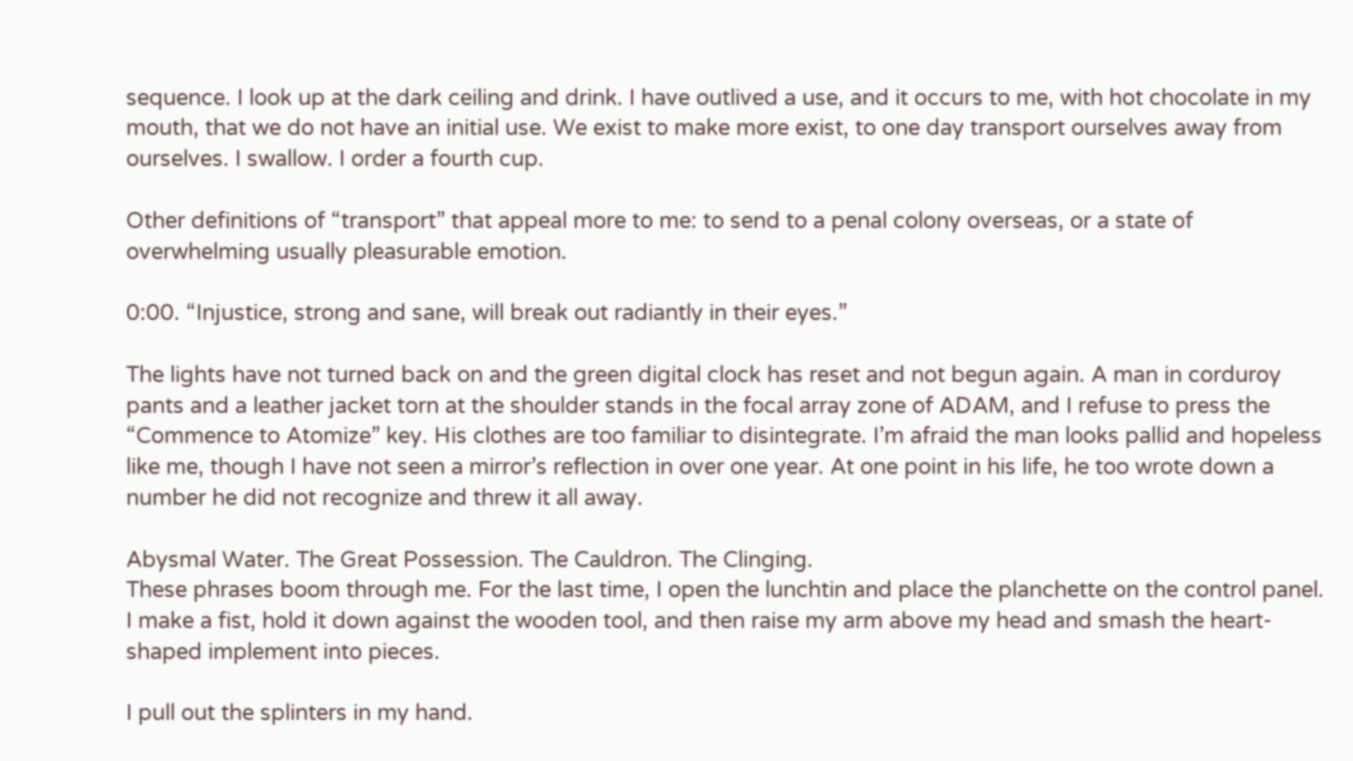sequence. I look up at the dark ceiling and drink. I have outlived a use, and it occurs to me, with hot chocolate in my mouth, that we do not have an initial use. We exist to make more exist, to one day transport ourselves away from ourselves. I swallow. I order a fourth cup.

Other definitions of “transport” that appeal more to me: to send to a penal colony overseas, or a state of overwhelming usually pleasurable emotion.

0:00. “Injustice, strong and sane, will break out radiantly in their eyes.”

The lights have not turned back on and the green digital clock has reset and not begun again. A man in corduroy pants and a leather jacket torn at the shoulder stands in the focal array zone of ADAM, and I refuse to press the “Commence to Atomize” key. His clothes are too familiar to disintegrate. I’m afraid the man looks pallid and hopeless like me, though I have not seen a mirror’s reflection in over one year. At one point in his life, he too wrote down a number he did not recognize and threw it all away.

Abysmal Water. The Great Possession. The Cauldron. The Clinging.
These phrases boom through me. For the last time, I open the lunchtin and place the planchette on the control panel. I make a fist, hold it down against the wooden tool, and then raise my arm above my head and smash the heart-shaped implement into pieces.

I pull out the splinters in my hand.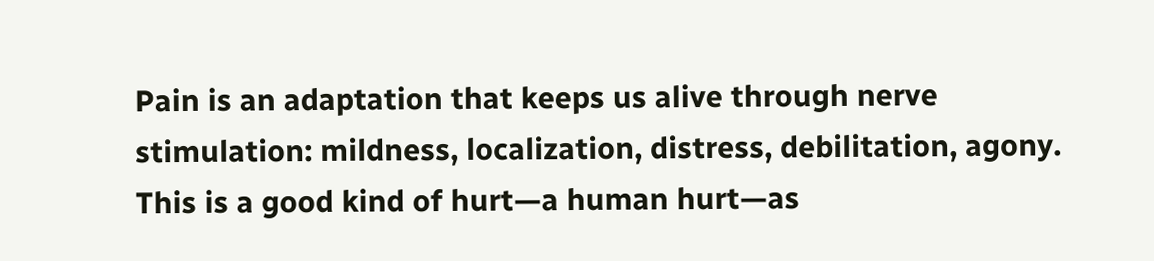Pain is an adaptation that keeps us alive through nerve stimulation: mildness, localization, distress, debilitation, agony. This is a good kind of hurt—a human hurt—as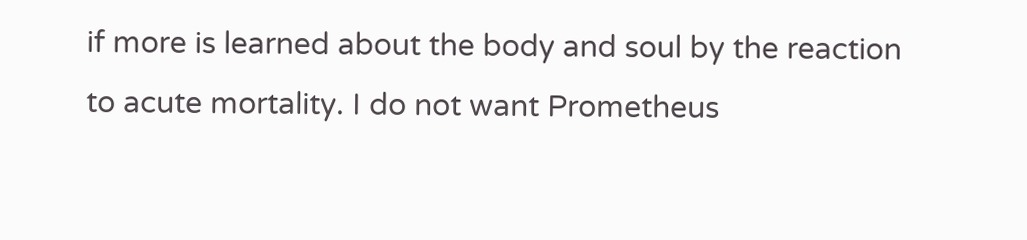if more is learned about the body and soul by the reaction to acute mortality. I do not want Prometheus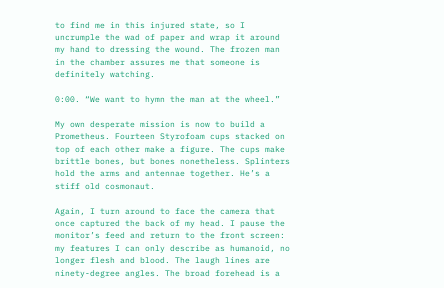to find me in this injured state, so I uncrumple the wad of paper and wrap it around my hand to dressing the wound. The frozen man in the chamber assures me that someone is definitely watching.

0:00. “We want to hymn the man at the wheel.”

My own desperate mission is now to build a Prometheus. Fourteen Styrofoam cups stacked on top of each other make a figure. The cups make brittle bones, but bones nonetheless. Splinters hold the arms and antennae together. He’s a stiff old cosmonaut.

Again, I turn around to face the camera that once captured the back of my head. I pause the monitor’s feed and return to the front screen: my features I can only describe as humanoid, no longer flesh and blood. The laugh lines are ninety-degree angles. The broad forehead is a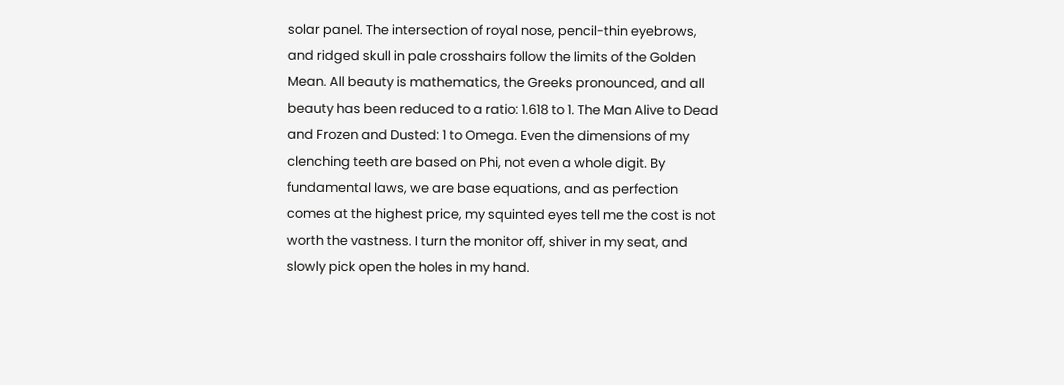solar panel. The intersection of royal nose, pencil-thin eyebrows, and ridged skull in pale crosshairs follow the limits of the Golden Mean. All beauty is mathematics, the Greeks pronounced, and all beauty has been reduced to a ratio: 1.618 to 1. The Man Alive to Dead and Frozen and Dusted: 1 to Omega. Even the dimensions of my clenching teeth are based on Phi, not even a whole digit. By fundamental laws, we are base equations, and as perfection comes at the highest price, my squinted eyes tell me the cost is not worth the vastness. I turn the monitor off, shiver in my seat, and slowly pick open the holes in my hand.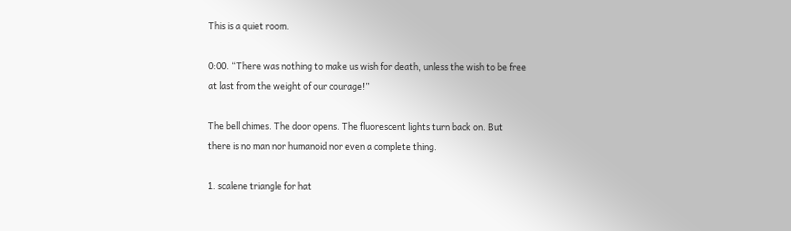This is a quiet room.

0:00. “There was nothing to make us wish for death, unless the wish to be free at last from the weight of our courage!”

The bell chimes. The door opens. The fluorescent lights turn back on. But there is no man nor humanoid nor even a complete thing.

1. scalene triangle for hat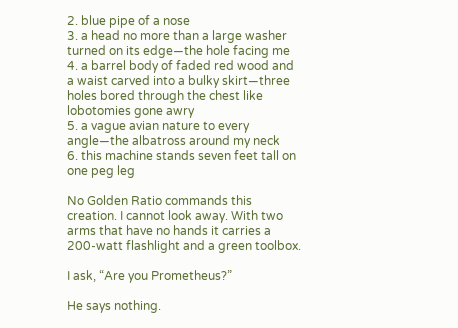2. blue pipe of a nose
3. a head no more than a large washer turned on its edge—the hole facing me
4. a barrel body of faded red wood and a waist carved into a bulky skirt—three holes bored through the chest like lobotomies gone awry
5. a vague avian nature to every angle—the albatross around my neck
6. this machine stands seven feet tall on one peg leg

No Golden Ratio commands this creation. I cannot look away. With two arms that have no hands it carries a 200-watt flashlight and a green toolbox.

I ask, “Are you Prometheus?”

He says nothing.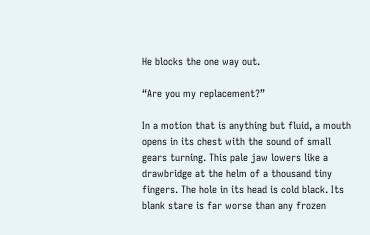He blocks the one way out.

“Are you my replacement?”

In a motion that is anything but fluid, a mouth opens in its chest with the sound of small gears turning. This pale jaw lowers like a drawbridge at the helm of a thousand tiny fingers. The hole in its head is cold black. Its blank stare is far worse than any frozen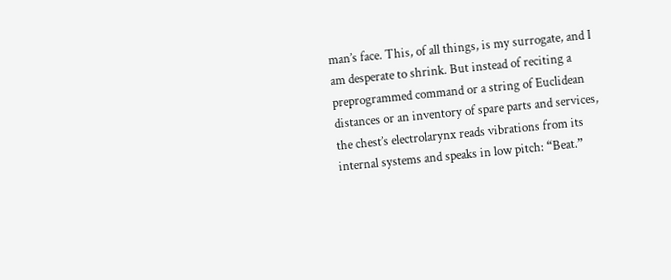man’s face. This, of all things, is my surrogate, and I am desperate to shrink. But instead of reciting a preprogrammed command or a string of Euclidean distances or an inventory of spare parts and services, the chest’s electrolarynx reads vibrations from its internal systems and speaks in low pitch: “Beat.”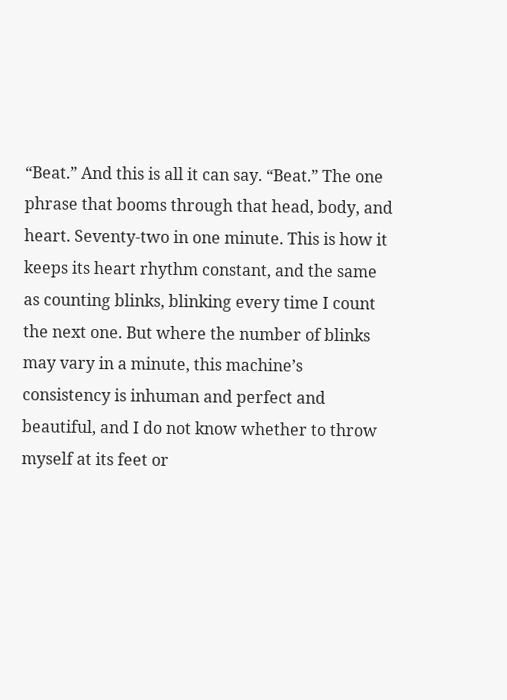“Beat.” And this is all it can say. “Beat.” The one phrase that booms through that head, body, and heart. Seventy-two in one minute. This is how it keeps its heart rhythm constant, and the same as counting blinks, blinking every time I count the next one. But where the number of blinks may vary in a minute, this machine’s consistency is inhuman and perfect and beautiful, and I do not know whether to throw myself at its feet or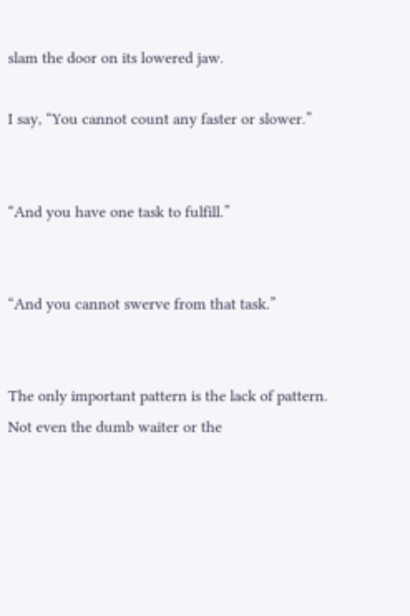slam the door on its lowered jaw.

I say, “You cannot count any faster or slower.”


“And you have one task to fulfill.”


“And you cannot swerve from that task.”


The only important pattern is the lack of pattern. Not even the dumb waiter or the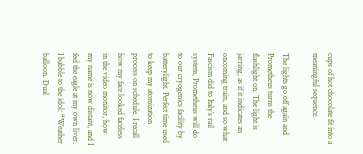cups of hot chocolate fit into a meaningful sequence.

The lights go off again and Prometheus turns the flashlight on. The light is jarring, as if it indicates an oncoming train, and so what Fascism did to Italy’s rail system, Prometheus will do to our cryogenics facility by batterylight. Perfect time used to keep my atomization process on schedule. I recall how my face looked faceless in the video monitor, how my name is now distant, and I feel the eagle at my own liver. I babble to the idol: “Weather balloon. Dual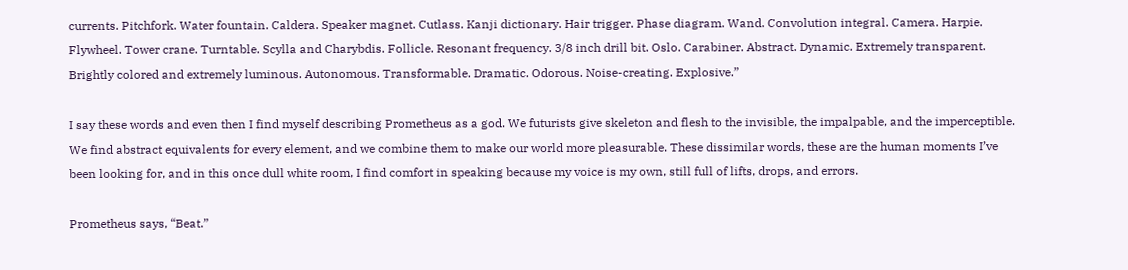currents. Pitchfork. Water fountain. Caldera. Speaker magnet. Cutlass. Kanji dictionary. Hair trigger. Phase diagram. Wand. Convolution integral. Camera. Harpie. Flywheel. Tower crane. Turntable. Scylla and Charybdis. Follicle. Resonant frequency. 3/8 inch drill bit. Oslo. Carabiner. Abstract. Dynamic. Extremely transparent. Brightly colored and extremely luminous. Autonomous. Transformable. Dramatic. Odorous. Noise-creating. Explosive.”

I say these words and even then I find myself describing Prometheus as a god. We futurists give skeleton and flesh to the invisible, the impalpable, and the imperceptible. We find abstract equivalents for every element, and we combine them to make our world more pleasurable. These dissimilar words, these are the human moments I’ve been looking for, and in this once dull white room, I find comfort in speaking because my voice is my own, still full of lifts, drops, and errors.

Prometheus says, “Beat.”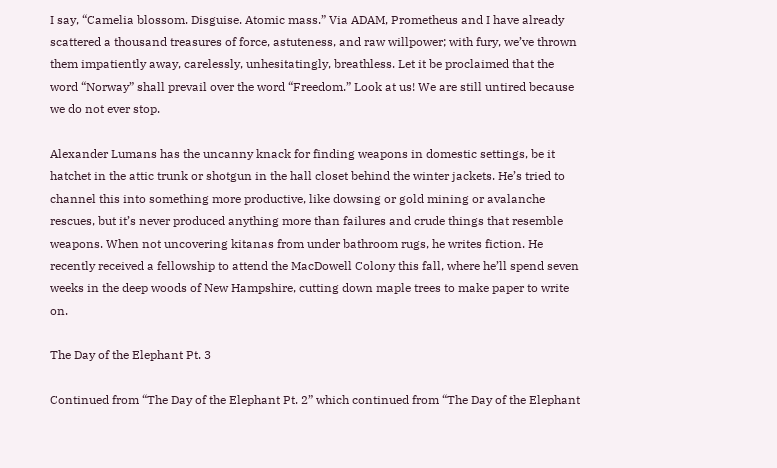I say, “Camelia blossom. Disguise. Atomic mass.” Via ADAM, Prometheus and I have already scattered a thousand treasures of force, astuteness, and raw willpower; with fury, we’ve thrown them impatiently away, carelessly, unhesitatingly, breathless. Let it be proclaimed that the word “Norway” shall prevail over the word “Freedom.” Look at us! We are still untired because we do not ever stop.

Alexander Lumans has the uncanny knack for finding weapons in domestic settings, be it hatchet in the attic trunk or shotgun in the hall closet behind the winter jackets. He’s tried to channel this into something more productive, like dowsing or gold mining or avalanche rescues, but it’s never produced anything more than failures and crude things that resemble weapons. When not uncovering kitanas from under bathroom rugs, he writes fiction. He recently received a fellowship to attend the MacDowell Colony this fall, where he’ll spend seven weeks in the deep woods of New Hampshire, cutting down maple trees to make paper to write on.

The Day of the Elephant Pt. 3

Continued from “The Day of the Elephant Pt. 2” which continued from “The Day of the Elephant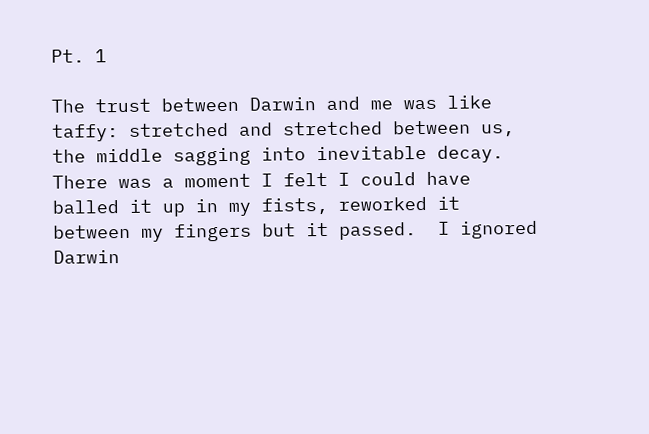Pt. 1

The trust between Darwin and me was like taffy: stretched and stretched between us, the middle sagging into inevitable decay.  There was a moment I felt I could have balled it up in my fists, reworked it between my fingers but it passed.  I ignored Darwin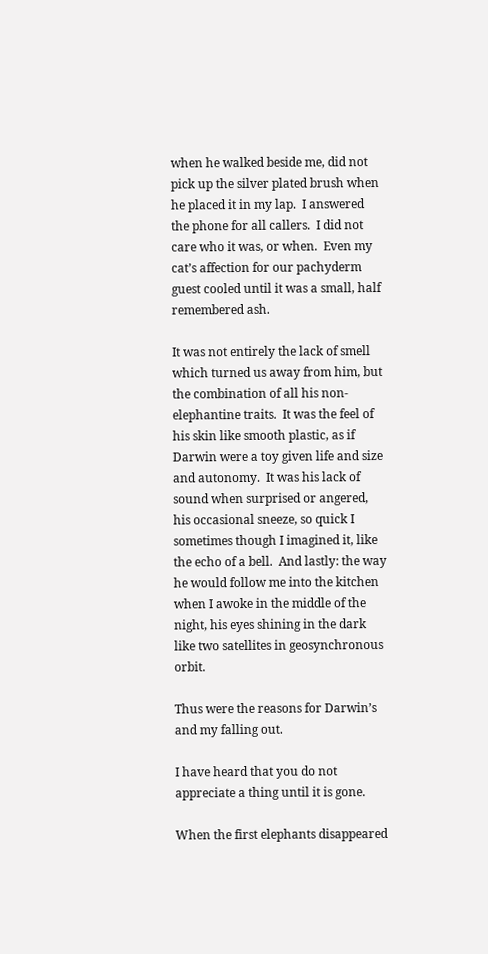when he walked beside me, did not pick up the silver plated brush when he placed it in my lap.  I answered the phone for all callers.  I did not care who it was, or when.  Even my cat’s affection for our pachyderm guest cooled until it was a small, half remembered ash.

It was not entirely the lack of smell which turned us away from him, but the combination of all his non-elephantine traits.  It was the feel of his skin like smooth plastic, as if Darwin were a toy given life and size and autonomy.  It was his lack of sound when surprised or angered, his occasional sneeze, so quick I sometimes though I imagined it, like the echo of a bell.  And lastly: the way he would follow me into the kitchen when I awoke in the middle of the night, his eyes shining in the dark like two satellites in geosynchronous orbit.

Thus were the reasons for Darwin’s and my falling out.

I have heard that you do not appreciate a thing until it is gone.

When the first elephants disappeared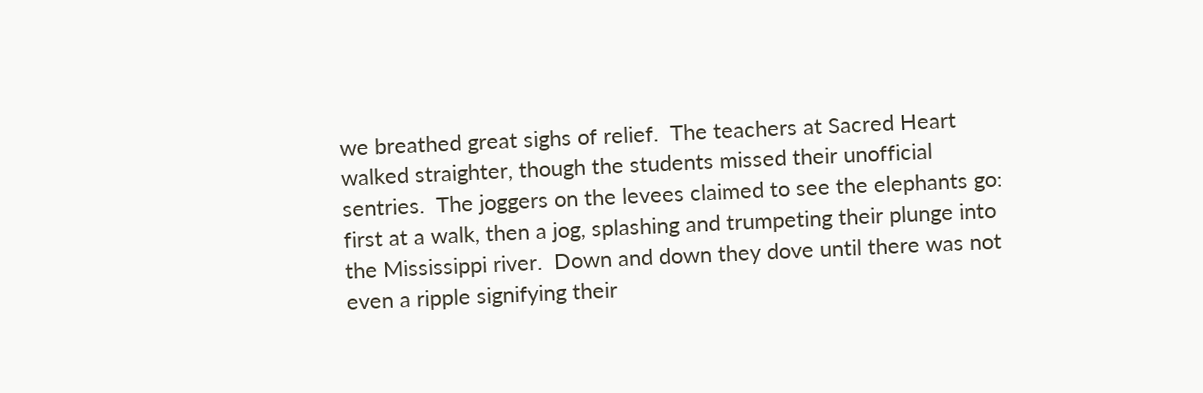we breathed great sighs of relief.  The teachers at Sacred Heart walked straighter, though the students missed their unofficial sentries.  The joggers on the levees claimed to see the elephants go: first at a walk, then a jog, splashing and trumpeting their plunge into the Mississippi river.  Down and down they dove until there was not even a ripple signifying their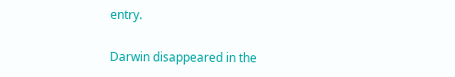entry.

Darwin disappeared in the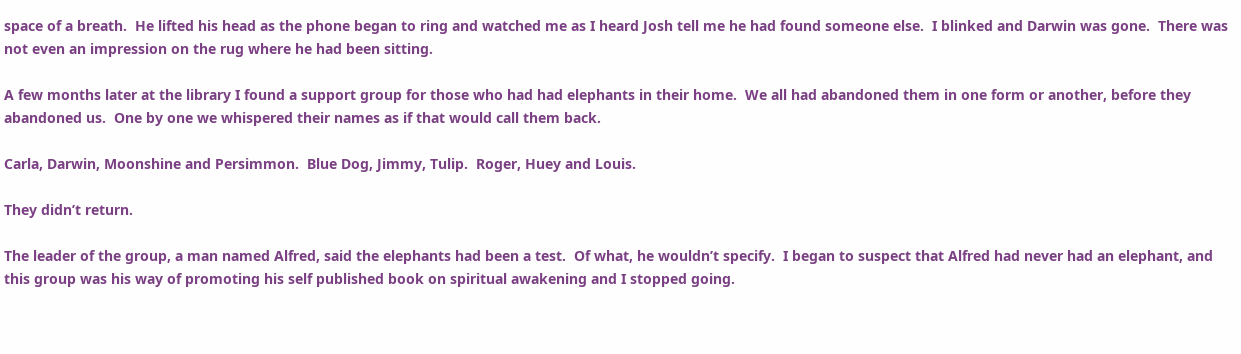space of a breath.  He lifted his head as the phone began to ring and watched me as I heard Josh tell me he had found someone else.  I blinked and Darwin was gone.  There was not even an impression on the rug where he had been sitting.

A few months later at the library I found a support group for those who had had elephants in their home.  We all had abandoned them in one form or another, before they abandoned us.  One by one we whispered their names as if that would call them back.

Carla, Darwin, Moonshine and Persimmon.  Blue Dog, Jimmy, Tulip.  Roger, Huey and Louis.

They didn’t return.

The leader of the group, a man named Alfred, said the elephants had been a test.  Of what, he wouldn’t specify.  I began to suspect that Alfred had never had an elephant, and this group was his way of promoting his self published book on spiritual awakening and I stopped going.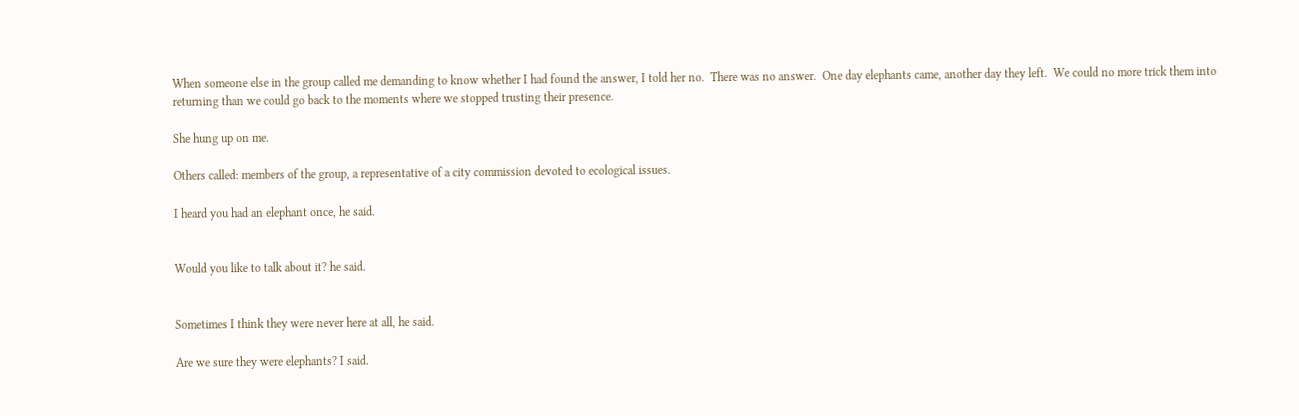When someone else in the group called me demanding to know whether I had found the answer, I told her no.  There was no answer.  One day elephants came, another day they left.  We could no more trick them into returning than we could go back to the moments where we stopped trusting their presence.

She hung up on me.

Others called: members of the group, a representative of a city commission devoted to ecological issues.

I heard you had an elephant once, he said.


Would you like to talk about it? he said.


Sometimes I think they were never here at all, he said.

Are we sure they were elephants? I said.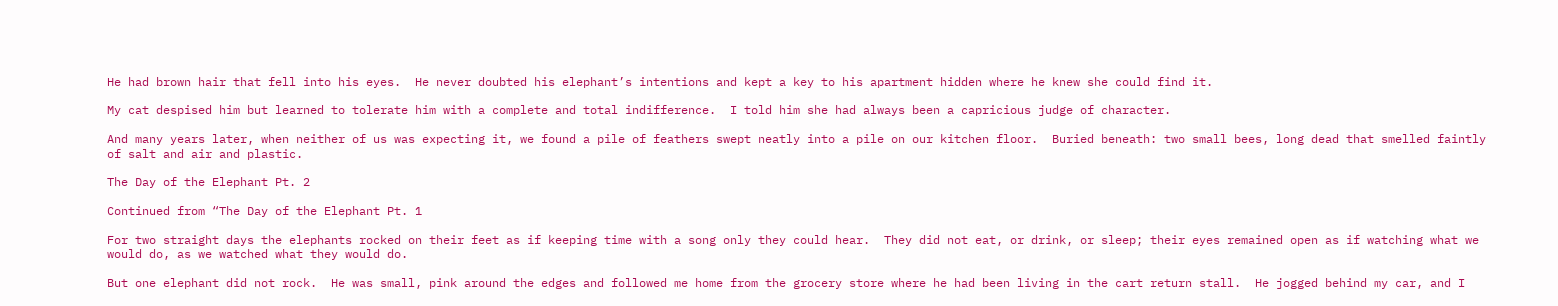He had brown hair that fell into his eyes.  He never doubted his elephant’s intentions and kept a key to his apartment hidden where he knew she could find it.

My cat despised him but learned to tolerate him with a complete and total indifference.  I told him she had always been a capricious judge of character.

And many years later, when neither of us was expecting it, we found a pile of feathers swept neatly into a pile on our kitchen floor.  Buried beneath: two small bees, long dead that smelled faintly of salt and air and plastic.

The Day of the Elephant Pt. 2

Continued from “The Day of the Elephant Pt. 1

For two straight days the elephants rocked on their feet as if keeping time with a song only they could hear.  They did not eat, or drink, or sleep; their eyes remained open as if watching what we would do, as we watched what they would do.

But one elephant did not rock.  He was small, pink around the edges and followed me home from the grocery store where he had been living in the cart return stall.  He jogged behind my car, and I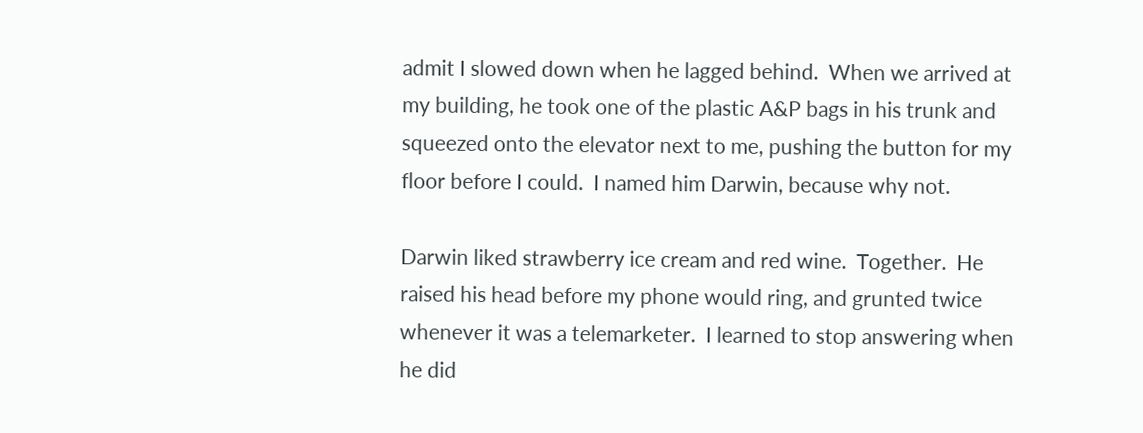admit I slowed down when he lagged behind.  When we arrived at my building, he took one of the plastic A&P bags in his trunk and squeezed onto the elevator next to me, pushing the button for my floor before I could.  I named him Darwin, because why not.

Darwin liked strawberry ice cream and red wine.  Together.  He raised his head before my phone would ring, and grunted twice whenever it was a telemarketer.  I learned to stop answering when he did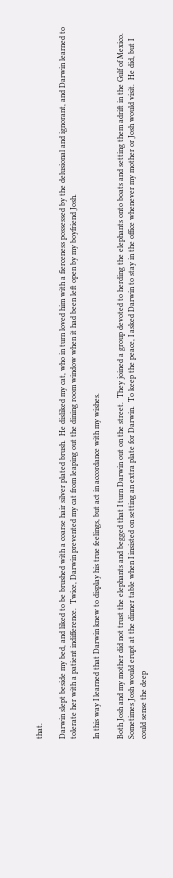that.

Darwin slept beside my bed, and liked to be brushed with a coarse hair silver plated brush.  He disliked my cat, who in turn loved him with a fierceness possessed by the delusional and ignorant, and Darwin learned to tolerate her with a patient indifference.  Twice, Darwin prevented my cat from leaping out the dining room window when it had been left open by my boyfriend Josh.

In this way I learned that Darwin knew to display his true feelings, but act in accordance with my wishes.

Both Josh and my mother did not trust the elephants and begged that I turn Darwin out on the street.  They joined a group devoted to herding the elephants onto boats and setting them adrift in the Gulf of Mexico.  Sometimes Josh would erupt at the dinner table when I insisted on setting an extra plate for Darwin.  To keep the peace, I asked Darwin to stay in the office whenever my mother or Josh would visit.  He did, but I could sense the deep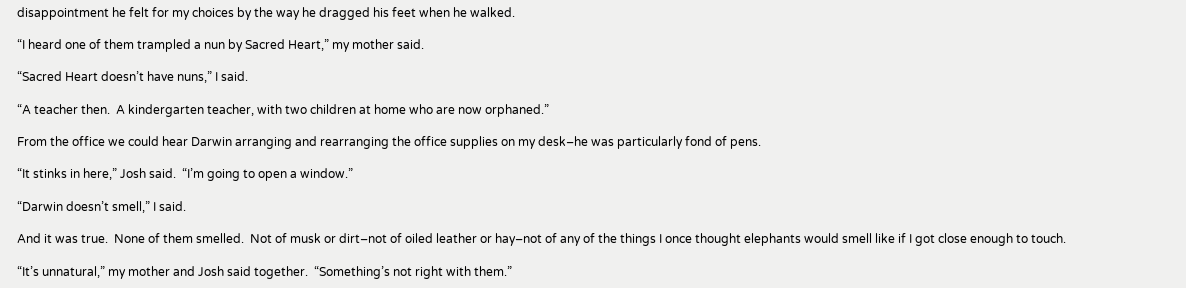disappointment he felt for my choices by the way he dragged his feet when he walked.

“I heard one of them trampled a nun by Sacred Heart,” my mother said.

“Sacred Heart doesn’t have nuns,” I said.

“A teacher then.  A kindergarten teacher, with two children at home who are now orphaned.”

From the office we could hear Darwin arranging and rearranging the office supplies on my desk–he was particularly fond of pens.

“It stinks in here,” Josh said.  “I’m going to open a window.”

“Darwin doesn’t smell,” I said.

And it was true.  None of them smelled.  Not of musk or dirt–not of oiled leather or hay–not of any of the things I once thought elephants would smell like if I got close enough to touch.

“It’s unnatural,” my mother and Josh said together.  “Something’s not right with them.”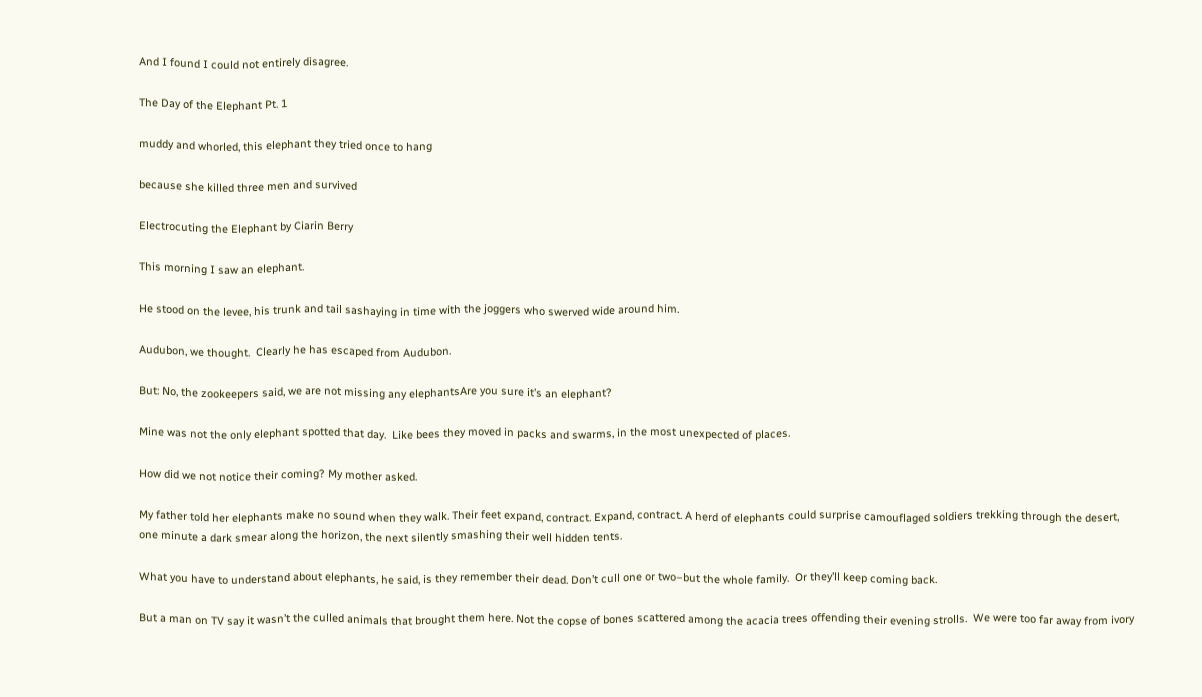And I found I could not entirely disagree.

The Day of the Elephant Pt. 1

muddy and whorled, this elephant they tried once to hang

because she killed three men and survived

Electrocuting the Elephant by Ciarin Berry

This morning I saw an elephant.

He stood on the levee, his trunk and tail sashaying in time with the joggers who swerved wide around him.

Audubon, we thought.  Clearly he has escaped from Audubon.

But: No, the zookeepers said, we are not missing any elephantsAre you sure it’s an elephant?

Mine was not the only elephant spotted that day.  Like bees they moved in packs and swarms, in the most unexpected of places.

How did we not notice their coming? My mother asked.

My father told her elephants make no sound when they walk. Their feet expand, contract. Expand, contract. A herd of elephants could surprise camouflaged soldiers trekking through the desert, one minute a dark smear along the horizon, the next silently smashing their well hidden tents.

What you have to understand about elephants, he said, is they remember their dead. Don’t cull one or two–but the whole family.  Or they’ll keep coming back.

But a man on TV say it wasn’t the culled animals that brought them here. Not the copse of bones scattered among the acacia trees offending their evening strolls.  We were too far away from ivory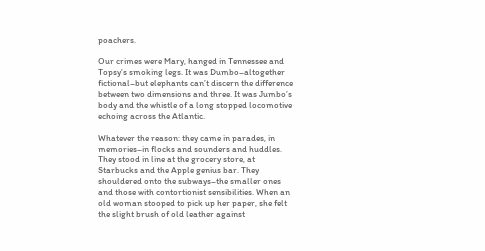poachers.

Our crimes were Mary, hanged in Tennessee and Topsy’s smoking legs. It was Dumbo–altogether fictional–but elephants can’t discern the difference between two dimensions and three. It was Jumbo’s body and the whistle of a long stopped locomotive echoing across the Atlantic.

Whatever the reason: they came in parades, in memories–in flocks and sounders and huddles. They stood in line at the grocery store, at Starbucks and the Apple genius bar. They shouldered onto the subways–the smaller ones and those with contortionist sensibilities. When an old woman stooped to pick up her paper, she felt the slight brush of old leather against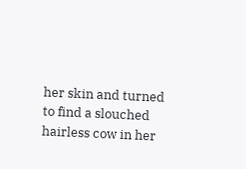her skin and turned to find a slouched hairless cow in her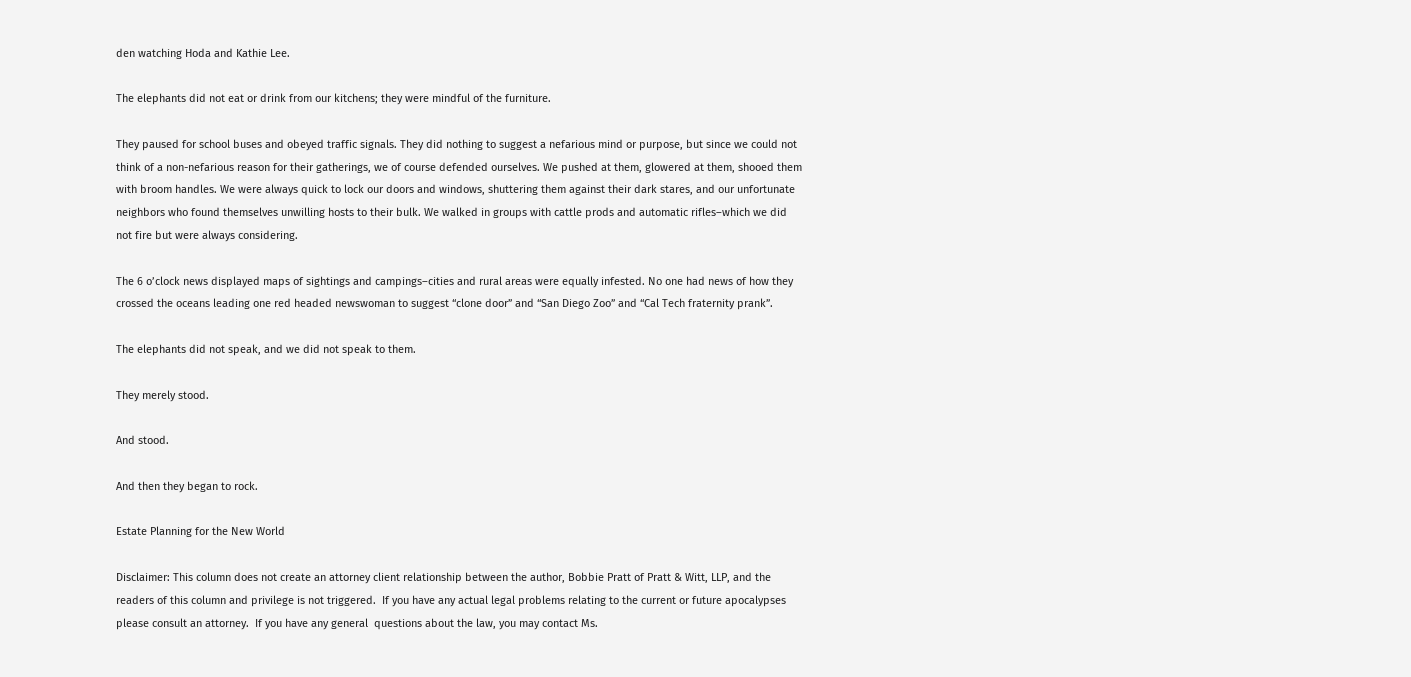den watching Hoda and Kathie Lee.

The elephants did not eat or drink from our kitchens; they were mindful of the furniture.

They paused for school buses and obeyed traffic signals. They did nothing to suggest a nefarious mind or purpose, but since we could not think of a non-nefarious reason for their gatherings, we of course defended ourselves. We pushed at them, glowered at them, shooed them with broom handles. We were always quick to lock our doors and windows, shuttering them against their dark stares, and our unfortunate neighbors who found themselves unwilling hosts to their bulk. We walked in groups with cattle prods and automatic rifles–which we did not fire but were always considering.

The 6 o’clock news displayed maps of sightings and campings–cities and rural areas were equally infested. No one had news of how they crossed the oceans leading one red headed newswoman to suggest “clone door” and “San Diego Zoo” and “Cal Tech fraternity prank”.

The elephants did not speak, and we did not speak to them.

They merely stood.

And stood.

And then they began to rock.

Estate Planning for the New World

Disclaimer: This column does not create an attorney client relationship between the author, Bobbie Pratt of Pratt & Witt, LLP, and the readers of this column and privilege is not triggered.  If you have any actual legal problems relating to the current or future apocalypses please consult an attorney.  If you have any general  questions about the law, you may contact Ms.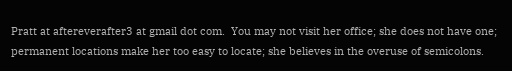Pratt at aftereverafter3 at gmail dot com.  You may not visit her office; she does not have one; permanent locations make her too easy to locate; she believes in the overuse of semicolons.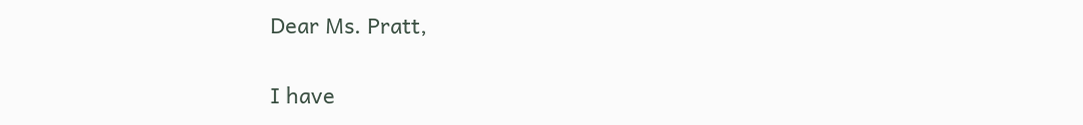Dear Ms. Pratt,

I have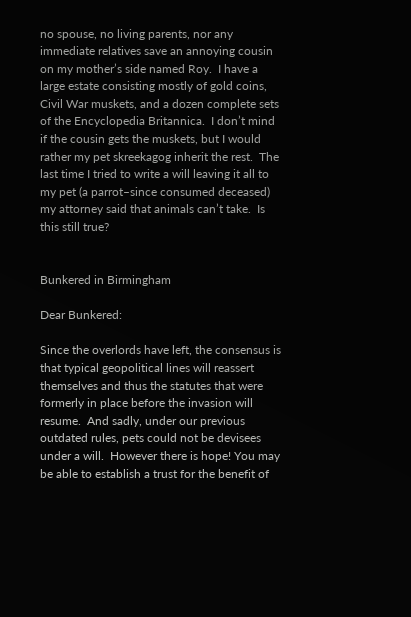no spouse, no living parents, nor any immediate relatives save an annoying cousin on my mother’s side named Roy.  I have a large estate consisting mostly of gold coins, Civil War muskets, and a dozen complete sets of the Encyclopedia Britannica.  I don’t mind if the cousin gets the muskets, but I would rather my pet skreekagog inherit the rest.  The last time I tried to write a will leaving it all to my pet (a parrot–since consumed deceased) my attorney said that animals can’t take.  Is this still true?


Bunkered in Birmingham

Dear Bunkered:

Since the overlords have left, the consensus is that typical geopolitical lines will reassert themselves and thus the statutes that were formerly in place before the invasion will resume.  And sadly, under our previous outdated rules, pets could not be devisees under a will.  However there is hope! You may be able to establish a trust for the benefit of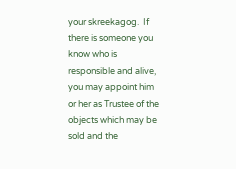your skreekagog.  If there is someone you know who is responsible and alive, you may appoint him or her as Trustee of the objects which may be sold and the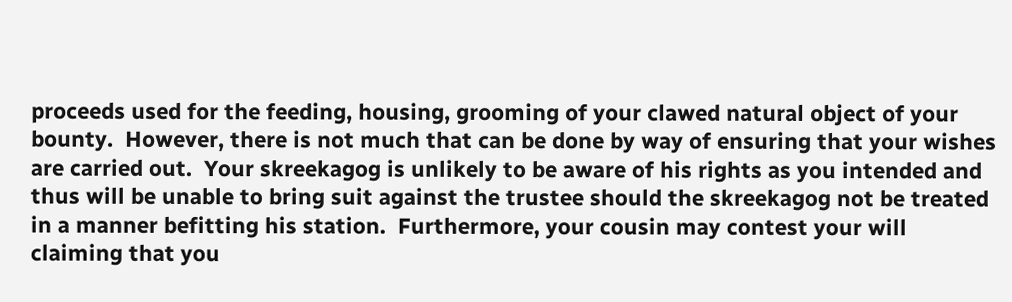proceeds used for the feeding, housing, grooming of your clawed natural object of your bounty.  However, there is not much that can be done by way of ensuring that your wishes are carried out.  Your skreekagog is unlikely to be aware of his rights as you intended and thus will be unable to bring suit against the trustee should the skreekagog not be treated in a manner befitting his station.  Furthermore, your cousin may contest your will claiming that you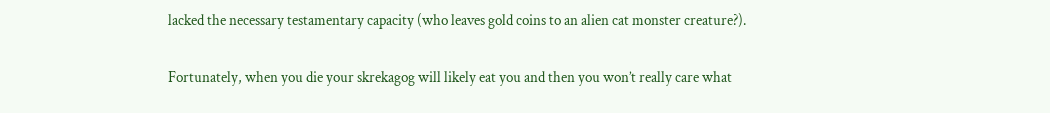lacked the necessary testamentary capacity (who leaves gold coins to an alien cat monster creature?).

Fortunately, when you die your skrekagog will likely eat you and then you won’t really care what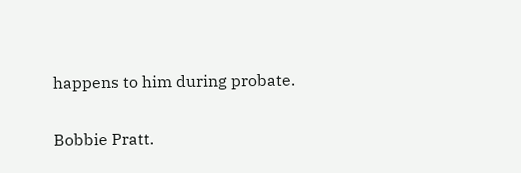happens to him during probate.


Bobbie Pratt.